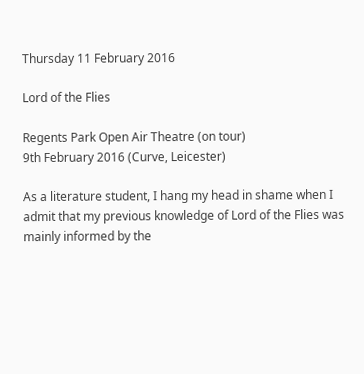Thursday 11 February 2016

Lord of the Flies

Regents Park Open Air Theatre (on tour)
9th February 2016 (Curve, Leicester)

As a literature student, I hang my head in shame when I admit that my previous knowledge of Lord of the Flies was mainly informed by the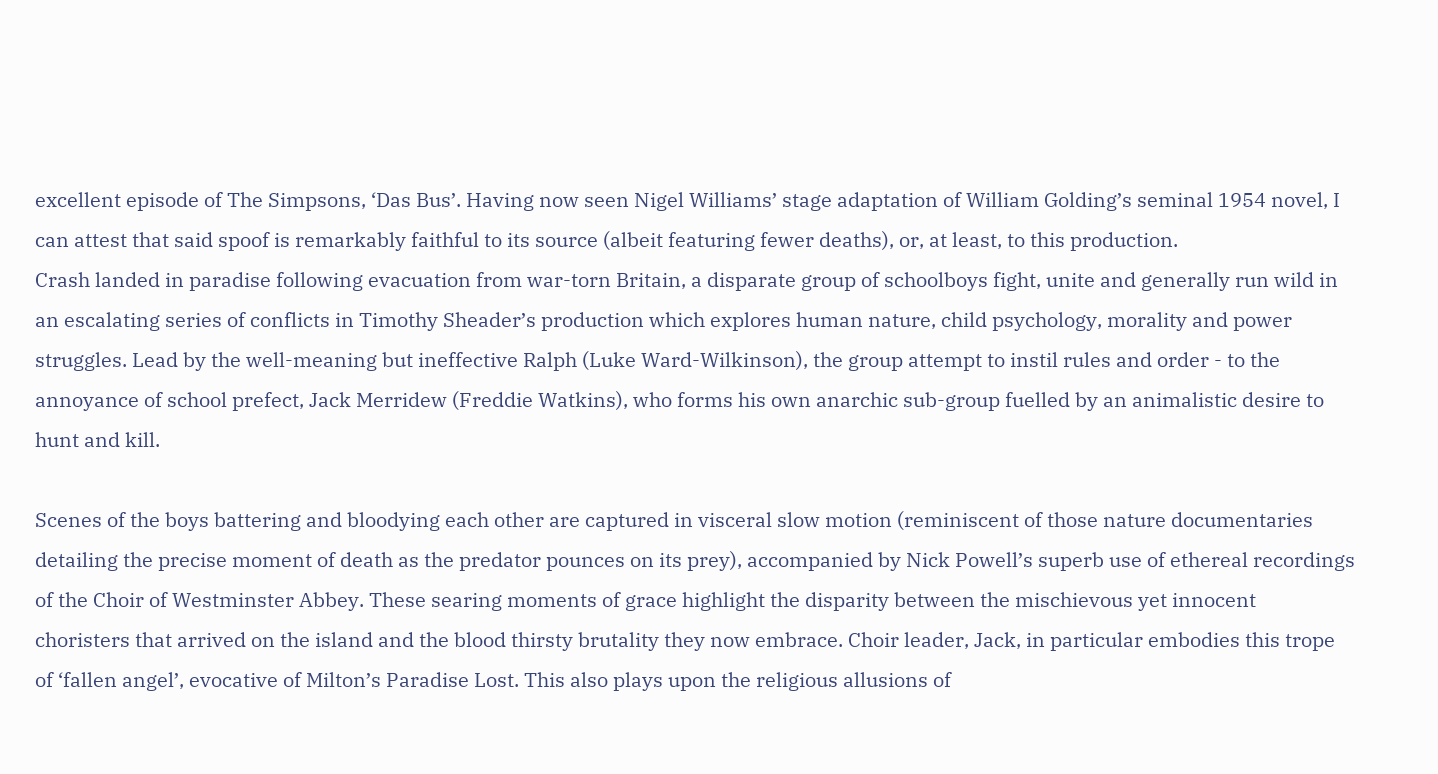excellent episode of The Simpsons, ‘Das Bus’. Having now seen Nigel Williams’ stage adaptation of William Golding’s seminal 1954 novel, I can attest that said spoof is remarkably faithful to its source (albeit featuring fewer deaths), or, at least, to this production.
Crash landed in paradise following evacuation from war-torn Britain, a disparate group of schoolboys fight, unite and generally run wild in an escalating series of conflicts in Timothy Sheader’s production which explores human nature, child psychology, morality and power struggles. Lead by the well-meaning but ineffective Ralph (Luke Ward-Wilkinson), the group attempt to instil rules and order - to the annoyance of school prefect, Jack Merridew (Freddie Watkins), who forms his own anarchic sub-group fuelled by an animalistic desire to hunt and kill.

Scenes of the boys battering and bloodying each other are captured in visceral slow motion (reminiscent of those nature documentaries detailing the precise moment of death as the predator pounces on its prey), accompanied by Nick Powell’s superb use of ethereal recordings of the Choir of Westminster Abbey. These searing moments of grace highlight the disparity between the mischievous yet innocent choristers that arrived on the island and the blood thirsty brutality they now embrace. Choir leader, Jack, in particular embodies this trope of ‘fallen angel’, evocative of Milton’s Paradise Lost. This also plays upon the religious allusions of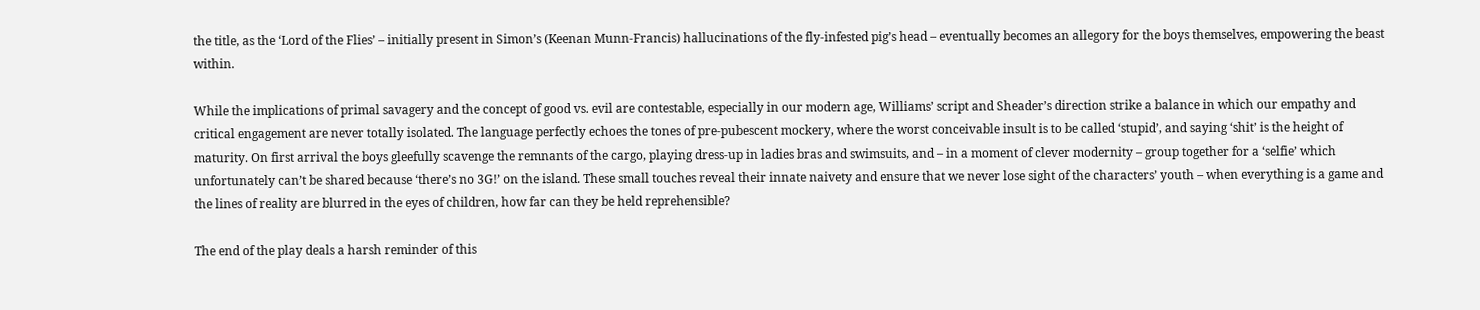the title, as the ‘Lord of the Flies’ – initially present in Simon’s (Keenan Munn-Francis) hallucinations of the fly-infested pig’s head – eventually becomes an allegory for the boys themselves, empowering the beast within.

While the implications of primal savagery and the concept of good vs. evil are contestable, especially in our modern age, Williams’ script and Sheader’s direction strike a balance in which our empathy and critical engagement are never totally isolated. The language perfectly echoes the tones of pre-pubescent mockery, where the worst conceivable insult is to be called ‘stupid’, and saying ‘shit’ is the height of maturity. On first arrival the boys gleefully scavenge the remnants of the cargo, playing dress-up in ladies bras and swimsuits, and – in a moment of clever modernity – group together for a ‘selfie’ which unfortunately can’t be shared because ‘there’s no 3G!’ on the island. These small touches reveal their innate naivety and ensure that we never lose sight of the characters’ youth – when everything is a game and the lines of reality are blurred in the eyes of children, how far can they be held reprehensible?

The end of the play deals a harsh reminder of this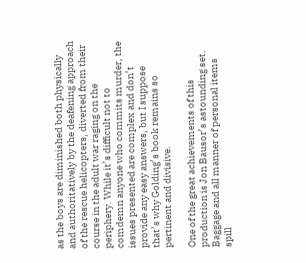as the boys are diminished both physically and authoritatively by the deafening approach of the rescue helicopters, diverted from their course in the adult war raging on the periphery. While it’s difficult not to comdemn anyone who commits murder, the issues presented are complex and don’t provide any easy answers, but I suppose that’s why Golding’s book remains so pertinent and divisive.

One of the great achievements of this production is Jon Bausor’s astounding set. Baggage and all manner of personal items spill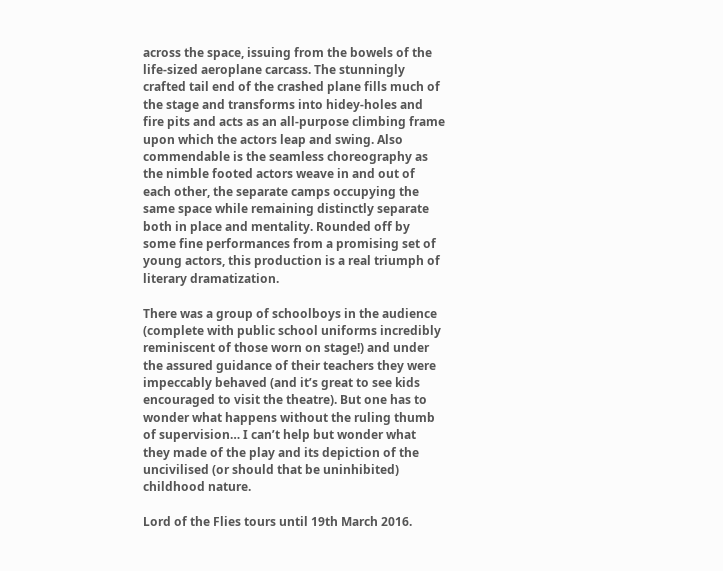across the space, issuing from the bowels of the life-sized aeroplane carcass. The stunningly crafted tail end of the crashed plane fills much of the stage and transforms into hidey-holes and fire pits and acts as an all-purpose climbing frame upon which the actors leap and swing. Also commendable is the seamless choreography as the nimble footed actors weave in and out of each other, the separate camps occupying the same space while remaining distinctly separate both in place and mentality. Rounded off by some fine performances from a promising set of young actors, this production is a real triumph of literary dramatization.

There was a group of schoolboys in the audience (complete with public school uniforms incredibly reminiscent of those worn on stage!) and under the assured guidance of their teachers they were impeccably behaved (and it’s great to see kids encouraged to visit the theatre). But one has to wonder what happens without the ruling thumb of supervision… I can’t help but wonder what they made of the play and its depiction of the uncivilised (or should that be uninhibited) childhood nature.

Lord of the Flies tours until 19th March 2016.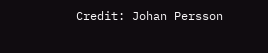Credit: Johan Persson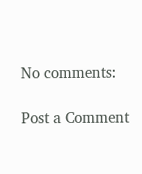No comments:

Post a Comment